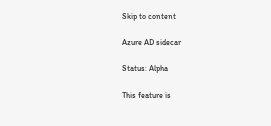Skip to content

Azure AD sidecar

Status: Alpha

This feature is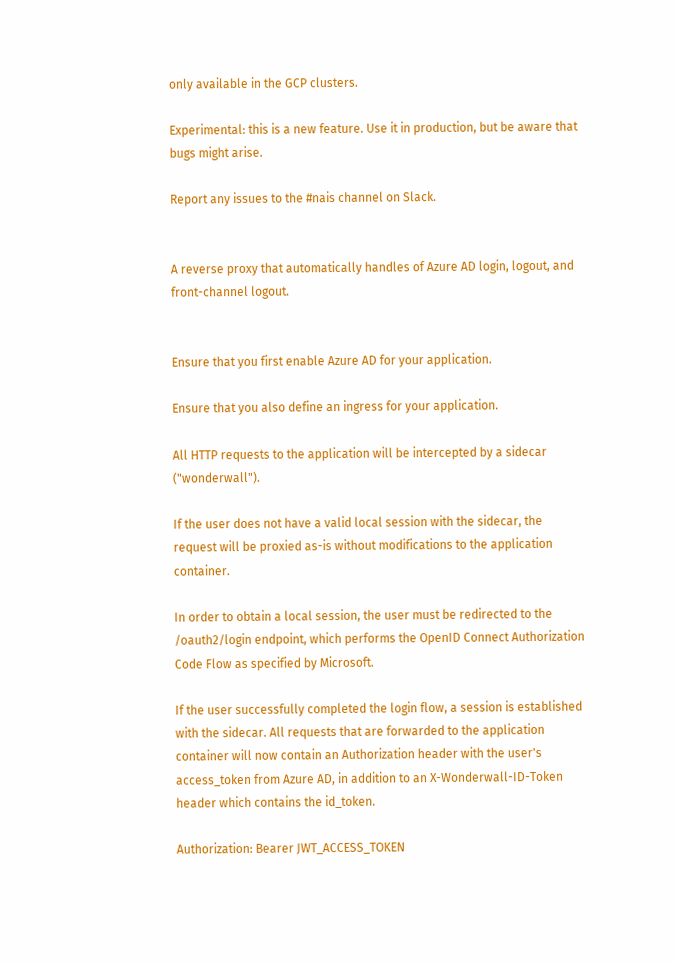only available in the GCP clusters.

Experimental: this is a new feature. Use it in production, but be aware that bugs might arise.

Report any issues to the #nais channel on Slack.


A reverse proxy that automatically handles of Azure AD login, logout, and front-channel logout.


Ensure that you first enable Azure AD for your application.

Ensure that you also define an ingress for your application.

All HTTP requests to the application will be intercepted by a sidecar ("wonderwall").

If the user does not have a valid local session with the sidecar, the request will be proxied as-is without modifications to the application container.

In order to obtain a local session, the user must be redirected to the /oauth2/login endpoint, which performs the OpenID Connect Authorization Code Flow as specified by Microsoft.

If the user successfully completed the login flow, a session is established with the sidecar. All requests that are forwarded to the application container will now contain an Authorization header with the user's access_token from Azure AD, in addition to an X-Wonderwall-ID-Token header which contains the id_token.

Authorization: Bearer JWT_ACCESS_TOKEN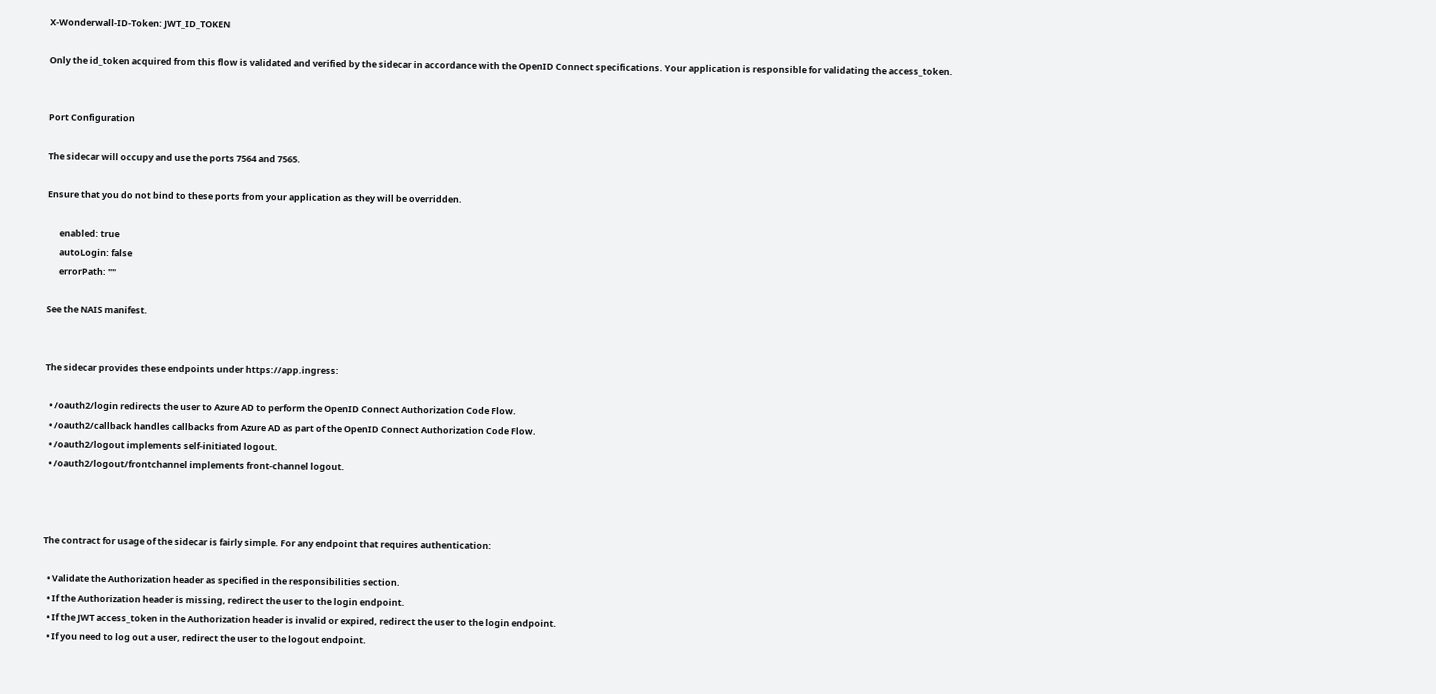X-Wonderwall-ID-Token: JWT_ID_TOKEN

Only the id_token acquired from this flow is validated and verified by the sidecar in accordance with the OpenID Connect specifications. Your application is responsible for validating the access_token.


Port Configuration

The sidecar will occupy and use the ports 7564 and 7565.

Ensure that you do not bind to these ports from your application as they will be overridden.

      enabled: true
      autoLogin: false
      errorPath: ""

See the NAIS manifest.


The sidecar provides these endpoints under https://app.ingress:

  • /oauth2/login redirects the user to Azure AD to perform the OpenID Connect Authorization Code Flow.
  • /oauth2/callback handles callbacks from Azure AD as part of the OpenID Connect Authorization Code Flow.
  • /oauth2/logout implements self-initiated logout.
  • /oauth2/logout/frontchannel implements front-channel logout.



The contract for usage of the sidecar is fairly simple. For any endpoint that requires authentication:

  • Validate the Authorization header as specified in the responsibilities section.
  • If the Authorization header is missing, redirect the user to the login endpoint.
  • If the JWT access_token in the Authorization header is invalid or expired, redirect the user to the login endpoint.
  • If you need to log out a user, redirect the user to the logout endpoint.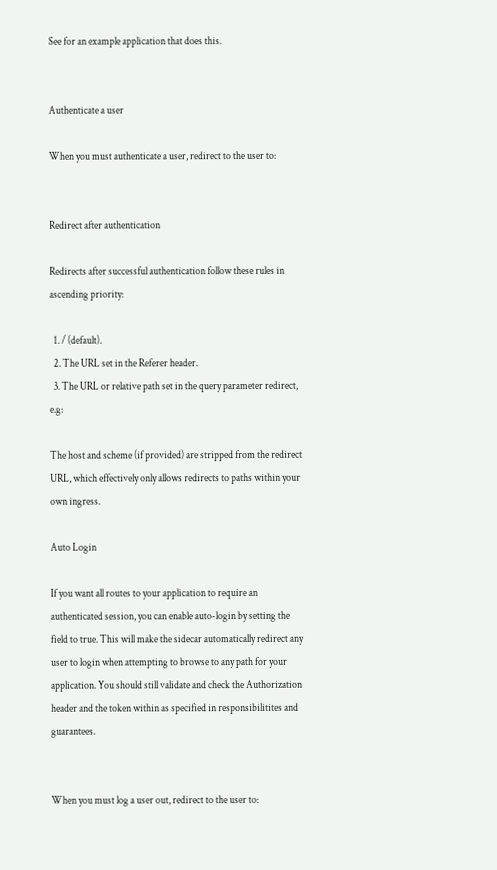See for an example application that does this.


Authenticate a user

When you must authenticate a user, redirect to the user to:


Redirect after authentication

Redirects after successful authentication follow these rules in ascending priority:

  1. / (default).
  2. The URL set in the Referer header.
  3. The URL or relative path set in the query parameter redirect, e.g:

The host and scheme (if provided) are stripped from the redirect URL, which effectively only allows redirects to paths within your own ingress.

Auto Login

If you want all routes to your application to require an authenticated session, you can enable auto-login by setting the field to true. This will make the sidecar automatically redirect any user to login when attempting to browse to any path for your application. You should still validate and check the Authorization header and the token within as specified in responsibilitites and guarantees.


When you must log a user out, redirect to the user to: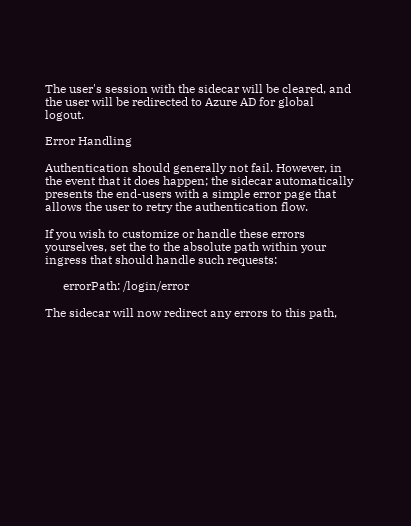The user's session with the sidecar will be cleared, and the user will be redirected to Azure AD for global logout.

Error Handling

Authentication should generally not fail. However, in the event that it does happen; the sidecar automatically presents the end-users with a simple error page that allows the user to retry the authentication flow.

If you wish to customize or handle these errors yourselves, set the to the absolute path within your ingress that should handle such requests:

      errorPath: /login/error

The sidecar will now redirect any errors to this path,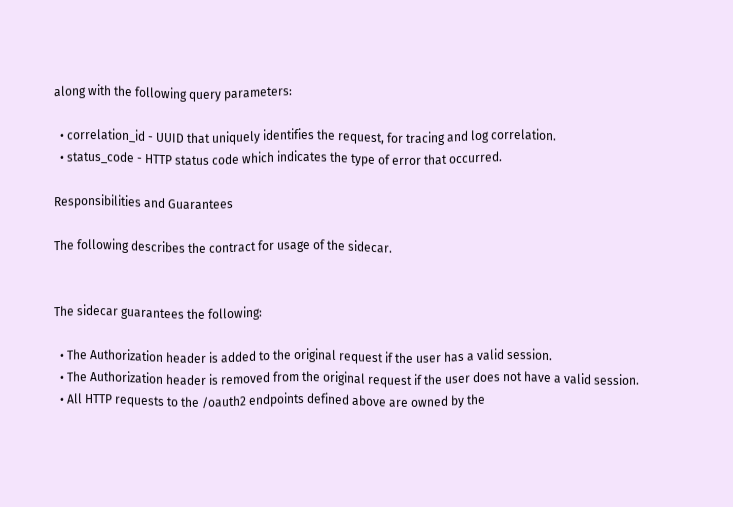along with the following query parameters:

  • correlation_id - UUID that uniquely identifies the request, for tracing and log correlation.
  • status_code - HTTP status code which indicates the type of error that occurred.

Responsibilities and Guarantees

The following describes the contract for usage of the sidecar.


The sidecar guarantees the following:

  • The Authorization header is added to the original request if the user has a valid session.
  • The Authorization header is removed from the original request if the user does not have a valid session.
  • All HTTP requests to the /oauth2 endpoints defined above are owned by the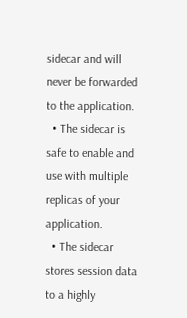sidecar and will never be forwarded to the application.
  • The sidecar is safe to enable and use with multiple replicas of your application.
  • The sidecar stores session data to a highly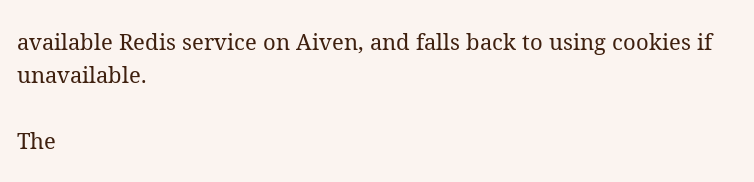available Redis service on Aiven, and falls back to using cookies if unavailable.

The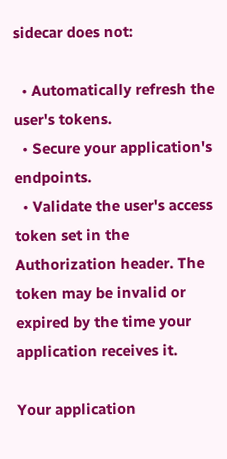sidecar does not:

  • Automatically refresh the user's tokens.
  • Secure your application's endpoints.
  • Validate the user's access token set in the Authorization header. The token may be invalid or expired by the time your application receives it.

Your application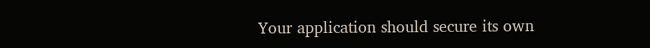Your application should secure its own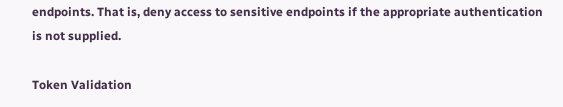endpoints. That is, deny access to sensitive endpoints if the appropriate authentication is not supplied.

Token Validation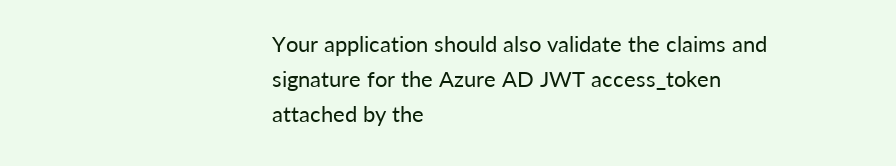Your application should also validate the claims and signature for the Azure AD JWT access_token attached by the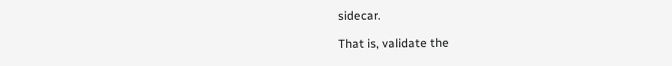sidecar.

That is, validate the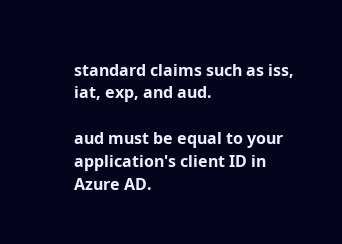standard claims such as iss, iat, exp, and aud.

aud must be equal to your application's client ID in Azure AD.